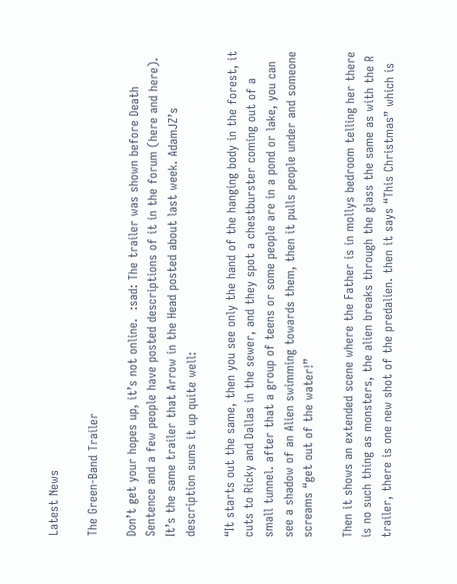Latest News

The Green-Band Trailer

Don’t get your hopes up, it’s not online.  :sad: The trailer was shown before Death Sentence and a few people have posted descriptions of it in the forum (here and here). It’s the same trailer that Arrow in the Head posted about last week. AdamJZ’s description sums it up quite well:

“It starts out the same, then you see only the hand of the hanging body in the forest, it cuts to Ricky and Dallas in the sewer, and they spot a chestburster coming out of a small tunnel. after that a group of teens or some people are in a pond or lake, you can see a shadow of an Alien swimming towards them, then it pulls people under and someone screams “get out of the water!”

Then it shows an extended scene where the Father is in mollys bedroom telling her there is no such thing as monsters, the alien breaks through the glass the same as with the R trailer, there is one new shot of the predalien. then it says “This Christmas” which is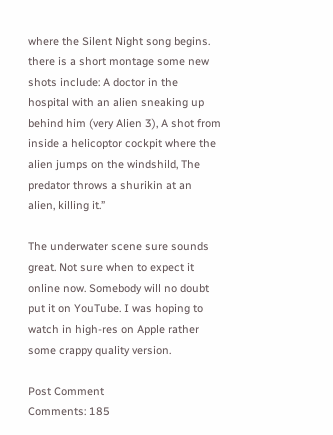where the Silent Night song begins. there is a short montage some new shots include: A doctor in the hospital with an alien sneaking up behind him (very Alien 3), A shot from inside a helicoptor cockpit where the alien jumps on the windshild, The predator throws a shurikin at an alien, killing it.”

The underwater scene sure sounds great. Not sure when to expect it online now. Somebody will no doubt put it on YouTube. I was hoping to watch in high-res on Apple rather some crappy quality version.

Post Comment
Comments: 185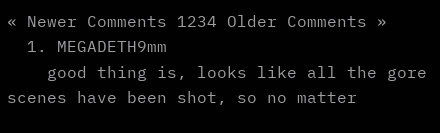« Newer Comments 1234 Older Comments »
  1. MEGADETH9mm
    good thing is, looks like all the gore scenes have been shot, so no matter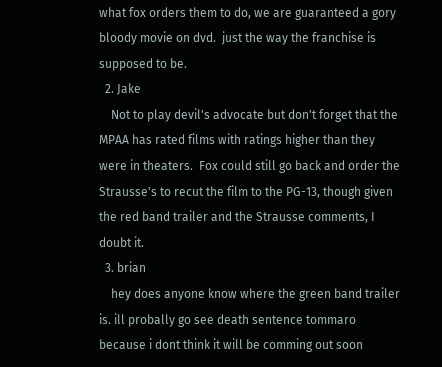what fox orders them to do, we are guaranteed a gory bloody movie on dvd.  just the way the franchise is supposed to be.
  2. Jake
    Not to play devil's advocate but don't forget that the MPAA has rated films with ratings higher than they were in theaters.  Fox could still go back and order the Strausse's to recut the film to the PG-13, though given the red band trailer and the Strausse comments, I doubt it.
  3. brian
    hey does anyone know where the green band trailer is. ill probally go see death sentence tommaro because i dont think it will be comming out soon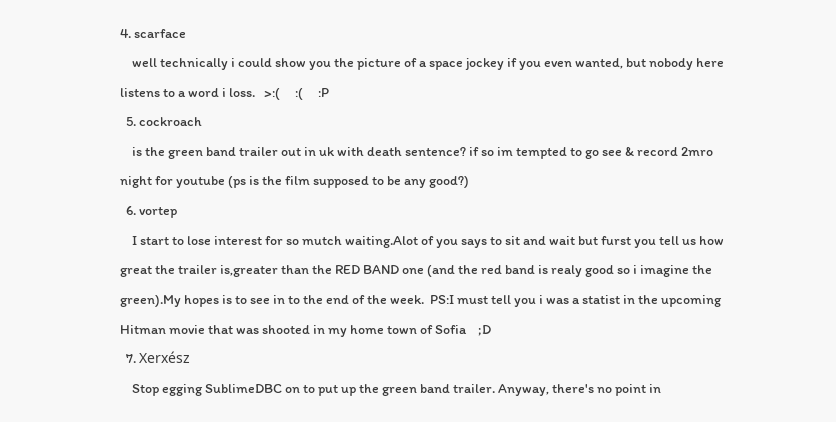4. scarface
    well technically i could show you the picture of a space jockey if you even wanted, but nobody here listens to a word i loss.   >:(     :(     :P
  5. cockroach
    is the green band trailer out in uk with death sentence? if so im tempted to go see & record 2mro night for youtube (ps is the film supposed to be any good?)
  6. vortep
    I start to lose interest for so mutch waiting.Alot of you says to sit and wait but furst you tell us how great the trailer is,greater than the RED BAND one (and the red band is realy good so i imagine the green).My hopes is to see in to the end of the week.  PS:I must tell you i was a statist in the upcoming Hitman movie that was shooted in my home town of Sofia    ;D
  7. Xerxész
    Stop egging SublimeDBC on to put up the green band trailer. Anyway, there's no point in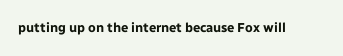putting up on the internet because Fox will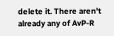delete it. There aren't already any of AvP-R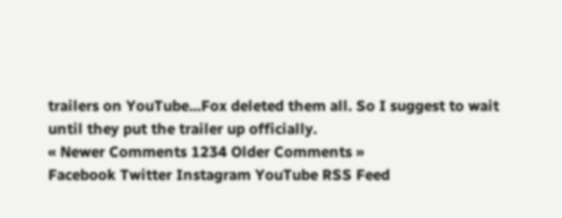trailers on YouTube...Fox deleted them all. So I suggest to wait until they put the trailer up officially.
« Newer Comments 1234 Older Comments »
Facebook Twitter Instagram YouTube RSS Feed